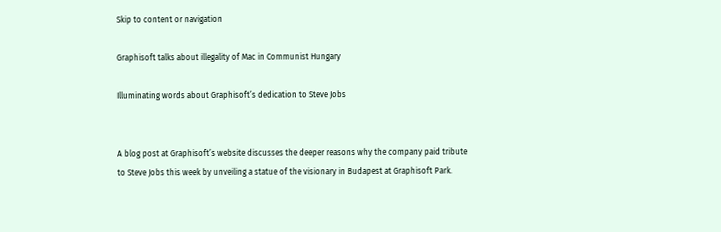Skip to content or navigation

Graphisoft talks about illegality of Mac in Communist Hungary

Illuminating words about Graphisoft’s dedication to Steve Jobs


A blog post at Graphisoft’s website discusses the deeper reasons why the company paid tribute to Steve Jobs this week by unveiling a statue of the visionary in Budapest at Graphisoft Park.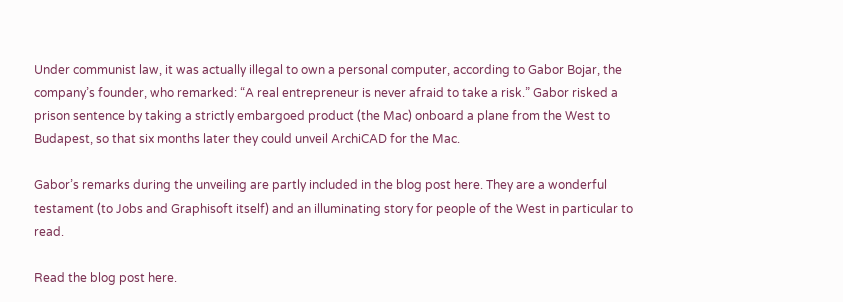Under communist law, it was actually illegal to own a personal computer, according to Gabor Bojar, the company’s founder, who remarked: “A real entrepreneur is never afraid to take a risk.” Gabor risked a prison sentence by taking a strictly embargoed product (the Mac) onboard a plane from the West to Budapest, so that six months later they could unveil ArchiCAD for the Mac.

Gabor’s remarks during the unveiling are partly included in the blog post here. They are a wonderful testament (to Jobs and Graphisoft itself) and an illuminating story for people of the West in particular to read.

Read the blog post here.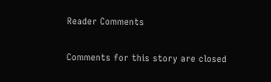Reader Comments

Comments for this story are closed